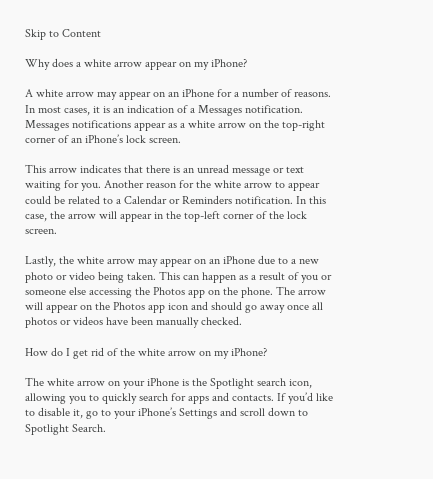Skip to Content

Why does a white arrow appear on my iPhone?

A white arrow may appear on an iPhone for a number of reasons. In most cases, it is an indication of a Messages notification. Messages notifications appear as a white arrow on the top-right corner of an iPhone’s lock screen.

This arrow indicates that there is an unread message or text waiting for you. Another reason for the white arrow to appear could be related to a Calendar or Reminders notification. In this case, the arrow will appear in the top-left corner of the lock screen.

Lastly, the white arrow may appear on an iPhone due to a new photo or video being taken. This can happen as a result of you or someone else accessing the Photos app on the phone. The arrow will appear on the Photos app icon and should go away once all photos or videos have been manually checked.

How do I get rid of the white arrow on my iPhone?

The white arrow on your iPhone is the Spotlight search icon, allowing you to quickly search for apps and contacts. If you’d like to disable it, go to your iPhone’s Settings and scroll down to Spotlight Search.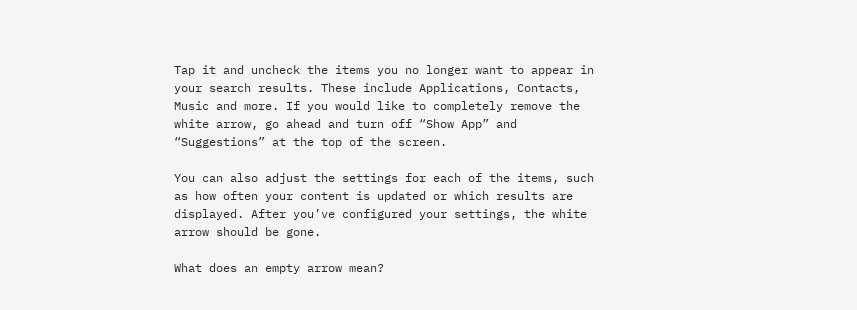Tap it and uncheck the items you no longer want to appear in your search results. These include Applications, Contacts, Music and more. If you would like to completely remove the white arrow, go ahead and turn off “Show App” and “Suggestions” at the top of the screen.

You can also adjust the settings for each of the items, such as how often your content is updated or which results are displayed. After you’ve configured your settings, the white arrow should be gone.

What does an empty arrow mean?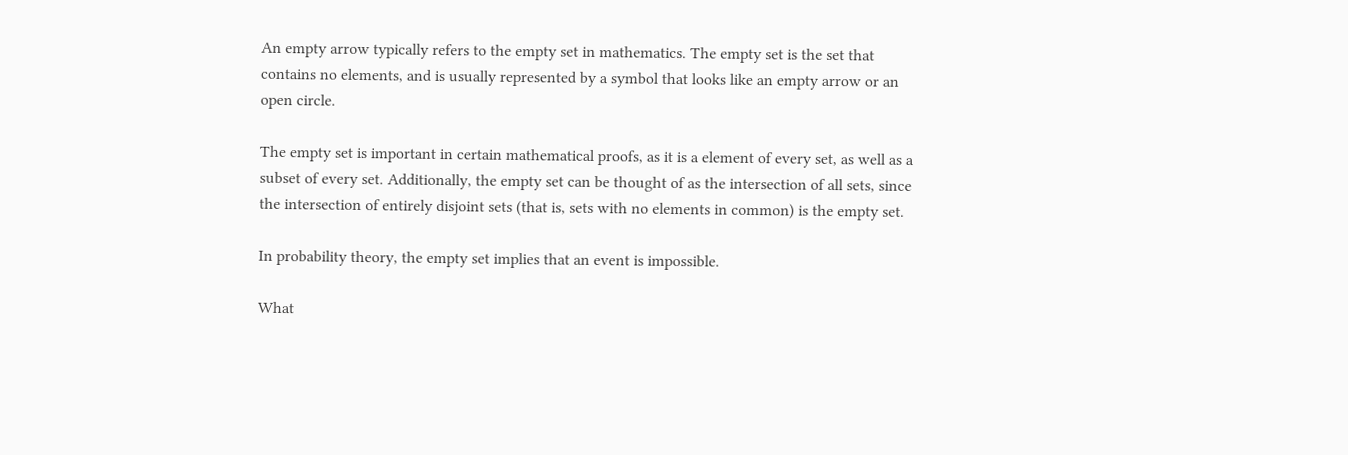An empty arrow typically refers to the empty set in mathematics. The empty set is the set that contains no elements, and is usually represented by a symbol that looks like an empty arrow or an open circle.

The empty set is important in certain mathematical proofs, as it is a element of every set, as well as a subset of every set. Additionally, the empty set can be thought of as the intersection of all sets, since the intersection of entirely disjoint sets (that is, sets with no elements in common) is the empty set.

In probability theory, the empty set implies that an event is impossible.

What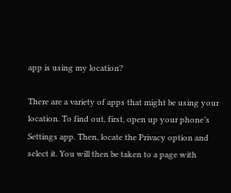app is using my location?

There are a variety of apps that might be using your location. To find out, first, open up your phone’s Settings app. Then, locate the Privacy option and select it. You will then be taken to a page with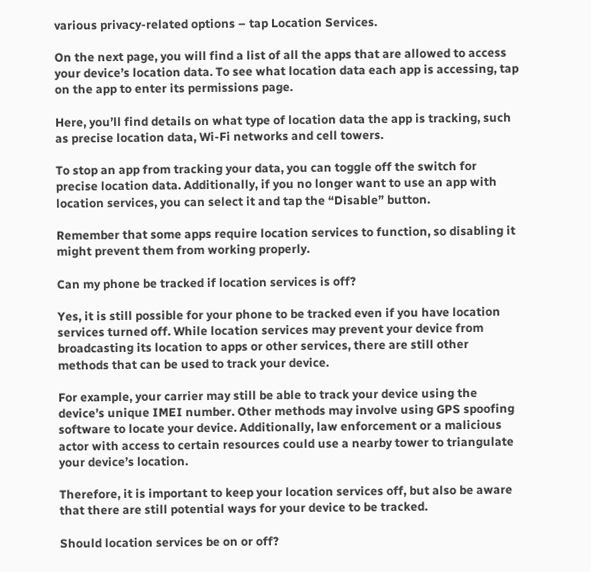various privacy-related options – tap Location Services.

On the next page, you will find a list of all the apps that are allowed to access your device’s location data. To see what location data each app is accessing, tap on the app to enter its permissions page.

Here, you’ll find details on what type of location data the app is tracking, such as precise location data, Wi-Fi networks and cell towers.

To stop an app from tracking your data, you can toggle off the switch for precise location data. Additionally, if you no longer want to use an app with location services, you can select it and tap the “Disable” button.

Remember that some apps require location services to function, so disabling it might prevent them from working properly.

Can my phone be tracked if location services is off?

Yes, it is still possible for your phone to be tracked even if you have location services turned off. While location services may prevent your device from broadcasting its location to apps or other services, there are still other methods that can be used to track your device.

For example, your carrier may still be able to track your device using the device’s unique IMEI number. Other methods may involve using GPS spoofing software to locate your device. Additionally, law enforcement or a malicious actor with access to certain resources could use a nearby tower to triangulate your device’s location.

Therefore, it is important to keep your location services off, but also be aware that there are still potential ways for your device to be tracked.

Should location services be on or off?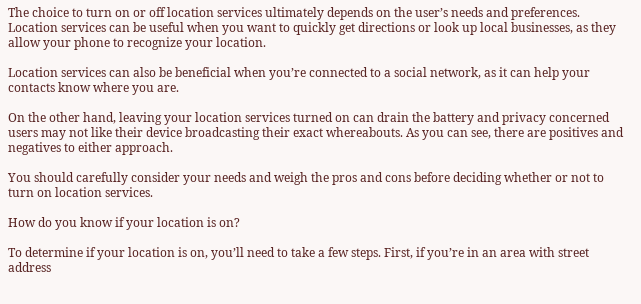The choice to turn on or off location services ultimately depends on the user’s needs and preferences. Location services can be useful when you want to quickly get directions or look up local businesses, as they allow your phone to recognize your location.

Location services can also be beneficial when you’re connected to a social network, as it can help your contacts know where you are.

On the other hand, leaving your location services turned on can drain the battery and privacy concerned users may not like their device broadcasting their exact whereabouts. As you can see, there are positives and negatives to either approach.

You should carefully consider your needs and weigh the pros and cons before deciding whether or not to turn on location services.

How do you know if your location is on?

To determine if your location is on, you’ll need to take a few steps. First, if you’re in an area with street address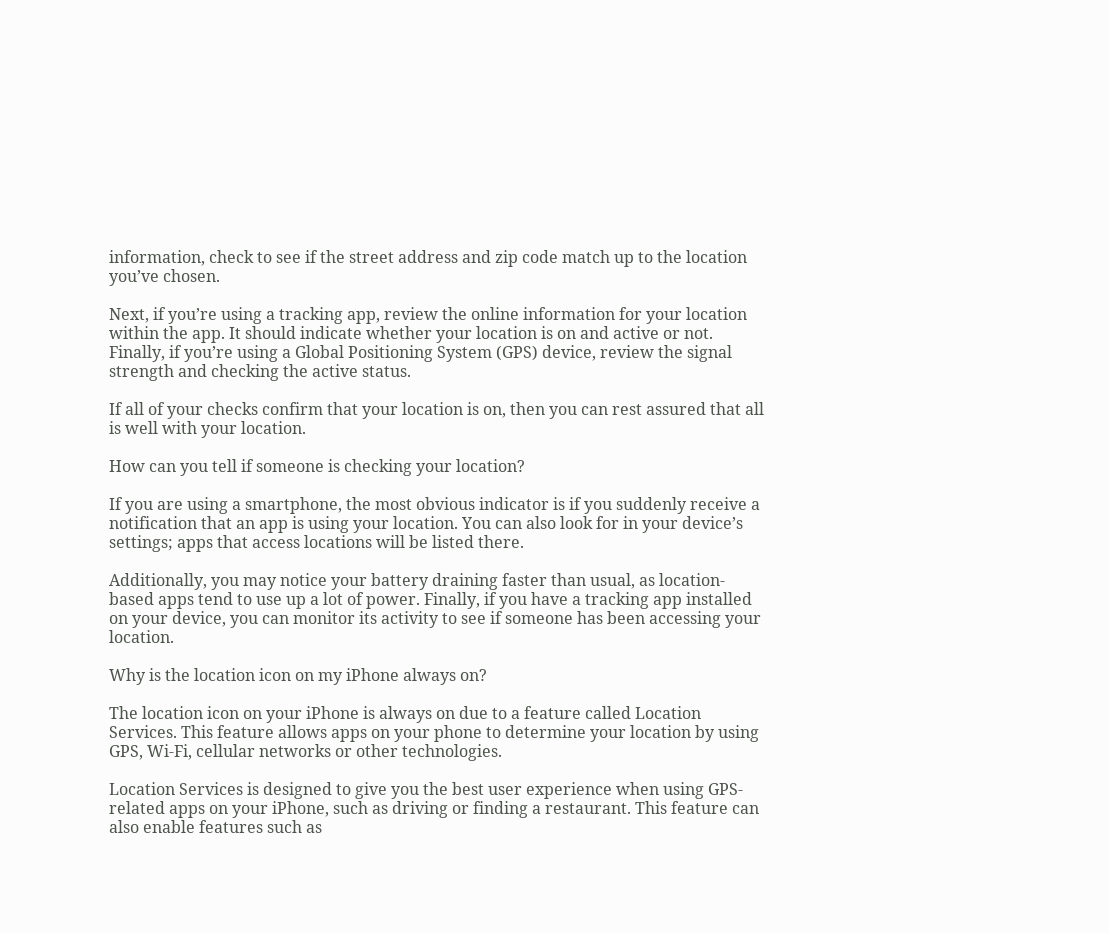information, check to see if the street address and zip code match up to the location you’ve chosen.

Next, if you’re using a tracking app, review the online information for your location within the app. It should indicate whether your location is on and active or not. Finally, if you’re using a Global Positioning System (GPS) device, review the signal strength and checking the active status.

If all of your checks confirm that your location is on, then you can rest assured that all is well with your location.

How can you tell if someone is checking your location?

If you are using a smartphone, the most obvious indicator is if you suddenly receive a notification that an app is using your location. You can also look for in your device’s settings; apps that access locations will be listed there.

Additionally, you may notice your battery draining faster than usual, as location-based apps tend to use up a lot of power. Finally, if you have a tracking app installed on your device, you can monitor its activity to see if someone has been accessing your location.

Why is the location icon on my iPhone always on?

The location icon on your iPhone is always on due to a feature called Location Services. This feature allows apps on your phone to determine your location by using GPS, Wi-Fi, cellular networks or other technologies.

Location Services is designed to give you the best user experience when using GPS-related apps on your iPhone, such as driving or finding a restaurant. This feature can also enable features such as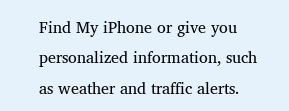Find My iPhone or give you personalized information, such as weather and traffic alerts.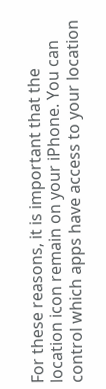For these reasons, it is important that the location icon remain on your iPhone. You can control which apps have access to your location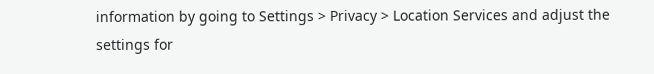information by going to Settings > Privacy > Location Services and adjust the settings for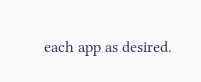each app as desired.